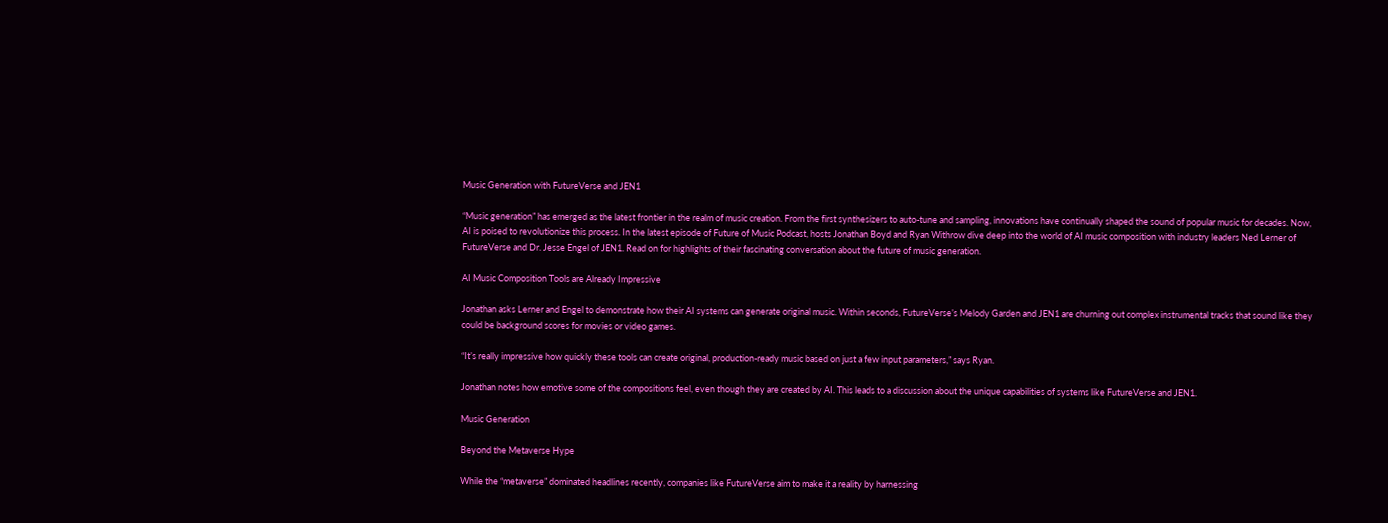Music Generation with FutureVerse and JEN1

“Music generation” has emerged as the latest frontier in the realm of music creation. From the first synthesizers to auto-tune and sampling, innovations have continually shaped the sound of popular music for decades. Now, AI is poised to revolutionize this process. In the latest episode of Future of Music Podcast, hosts Jonathan Boyd and Ryan Withrow dive deep into the world of AI music composition with industry leaders Ned Lerner of FutureVerse and Dr. Jesse Engel of JEN1. Read on for highlights of their fascinating conversation about the future of music generation.

AI Music Composition Tools are Already Impressive

Jonathan asks Lerner and Engel to demonstrate how their AI systems can generate original music. Within seconds, FutureVerse’s Melody Garden and JEN1 are churning out complex instrumental tracks that sound like they could be background scores for movies or video games.

“It’s really impressive how quickly these tools can create original, production-ready music based on just a few input parameters,” says Ryan.

Jonathan notes how emotive some of the compositions feel, even though they are created by AI. This leads to a discussion about the unique capabilities of systems like FutureVerse and JEN1.

Music Generation

Beyond the Metaverse Hype

While the “metaverse” dominated headlines recently, companies like FutureVerse aim to make it a reality by harnessing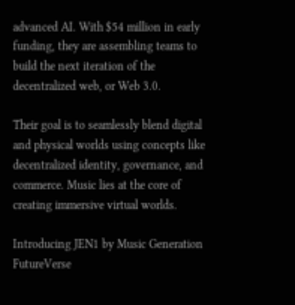advanced AI. With $54 million in early funding, they are assembling teams to build the next iteration of the decentralized web, or Web 3.0.

Their goal is to seamlessly blend digital and physical worlds using concepts like decentralized identity, governance, and commerce. Music lies at the core of creating immersive virtual worlds.

Introducing JEN1 by Music Generation FutureVerse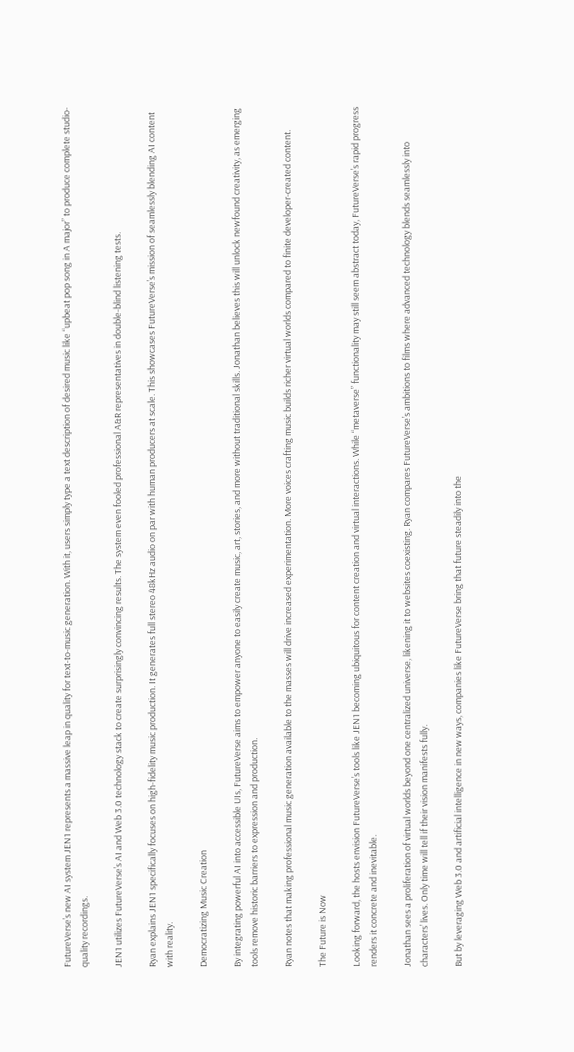FutureVerse’s new AI system JEN1 represents a massive leap in quality for text-to-music generation. With it, users simply type a text description of desired music like “upbeat pop song in A major” to produce complete studio-quality recordings.

JEN1 utilizes FutureVerse’s AI and Web 3.0 technology stack to create surprisingly convincing results. The system even fooled professional A&R representatives in double-blind listening tests.

Ryan explains JEN1 specifically focuses on high-fidelity music production. It generates full stereo 48kHz audio on par with human producers at scale. This showcases FutureVerse’s mission of seamlessly blending AI content with reality.

Democratizing Music Creation

By integrating powerful AI into accessible UIs, FutureVerse aims to empower anyone to easily create music, art, stories, and more without traditional skills. Jonathan believes this will unlock newfound creativity, as emerging tools remove historic barriers to expression and production.

Ryan notes that making professional music generation available to the masses will drive increased experimentation. More voices crafting music builds richer virtual worlds compared to finite developer-created content.

The Future is Now

Looking forward, the hosts envision FutureVerse’s tools like JEN1 becoming ubiquitous for content creation and virtual interactions. While “metaverse” functionality may still seem abstract today, FutureVerse’s rapid progress renders it concrete and inevitable.

Jonathan sees a proliferation of virtual worlds beyond one centralized universe, likening it to websites coexisting. Ryan compares FutureVerse’s ambitions to films where advanced technology blends seamlessly into characters’ lives. Only time will tell if their vision manifests fully.

But by leveraging Web 3.0 and artificial intelligence in new ways, companies like FutureVerse bring that future steadily into the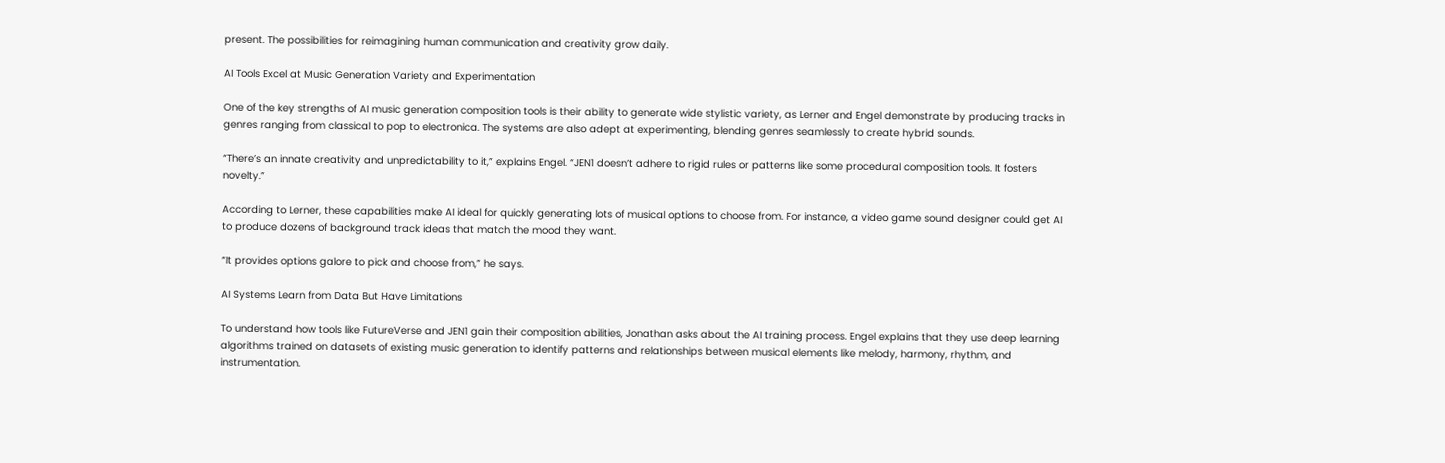present. The possibilities for reimagining human communication and creativity grow daily.

AI Tools Excel at Music Generation Variety and Experimentation

One of the key strengths of AI music generation composition tools is their ability to generate wide stylistic variety, as Lerner and Engel demonstrate by producing tracks in genres ranging from classical to pop to electronica. The systems are also adept at experimenting, blending genres seamlessly to create hybrid sounds.

“There’s an innate creativity and unpredictability to it,” explains Engel. “JEN1 doesn’t adhere to rigid rules or patterns like some procedural composition tools. It fosters novelty.”

According to Lerner, these capabilities make AI ideal for quickly generating lots of musical options to choose from. For instance, a video game sound designer could get AI to produce dozens of background track ideas that match the mood they want.

“It provides options galore to pick and choose from,” he says.

AI Systems Learn from Data But Have Limitations

To understand how tools like FutureVerse and JEN1 gain their composition abilities, Jonathan asks about the AI training process. Engel explains that they use deep learning algorithms trained on datasets of existing music generation to identify patterns and relationships between musical elements like melody, harmony, rhythm, and instrumentation.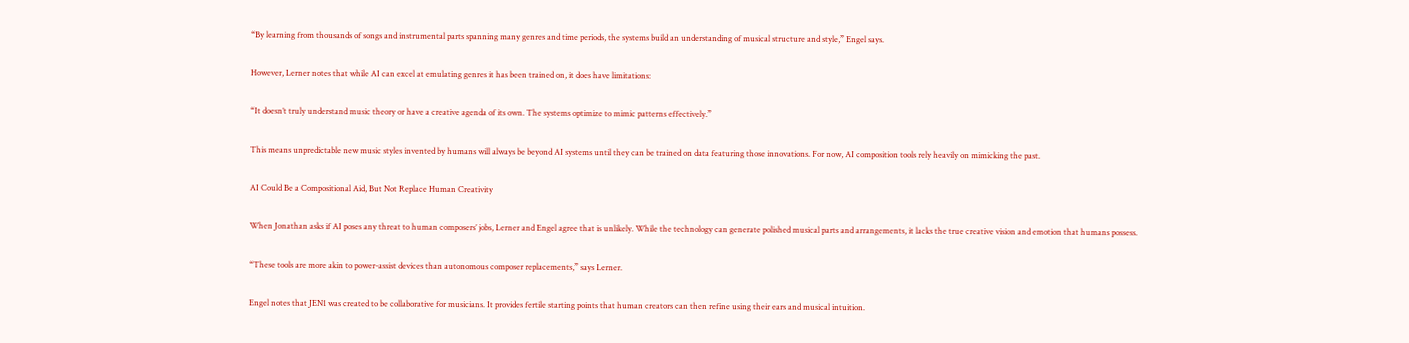“By learning from thousands of songs and instrumental parts spanning many genres and time periods, the systems build an understanding of musical structure and style,” Engel says.

However, Lerner notes that while AI can excel at emulating genres it has been trained on, it does have limitations:

“It doesn’t truly understand music theory or have a creative agenda of its own. The systems optimize to mimic patterns effectively.”

This means unpredictable new music styles invented by humans will always be beyond AI systems until they can be trained on data featuring those innovations. For now, AI composition tools rely heavily on mimicking the past.

AI Could Be a Compositional Aid, But Not Replace Human Creativity

When Jonathan asks if AI poses any threat to human composers’ jobs, Lerner and Engel agree that is unlikely. While the technology can generate polished musical parts and arrangements, it lacks the true creative vision and emotion that humans possess.

“These tools are more akin to power-assist devices than autonomous composer replacements,” says Lerner.

Engel notes that JEN1 was created to be collaborative for musicians. It provides fertile starting points that human creators can then refine using their ears and musical intuition.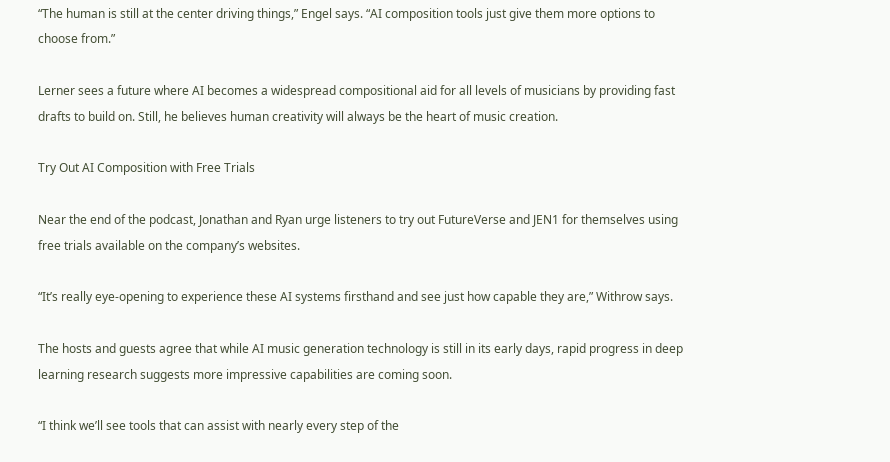“The human is still at the center driving things,” Engel says. “AI composition tools just give them more options to choose from.”

Lerner sees a future where AI becomes a widespread compositional aid for all levels of musicians by providing fast drafts to build on. Still, he believes human creativity will always be the heart of music creation.

Try Out AI Composition with Free Trials

Near the end of the podcast, Jonathan and Ryan urge listeners to try out FutureVerse and JEN1 for themselves using free trials available on the company’s websites.

“It’s really eye-opening to experience these AI systems firsthand and see just how capable they are,” Withrow says.

The hosts and guests agree that while AI music generation technology is still in its early days, rapid progress in deep learning research suggests more impressive capabilities are coming soon.

“I think we’ll see tools that can assist with nearly every step of the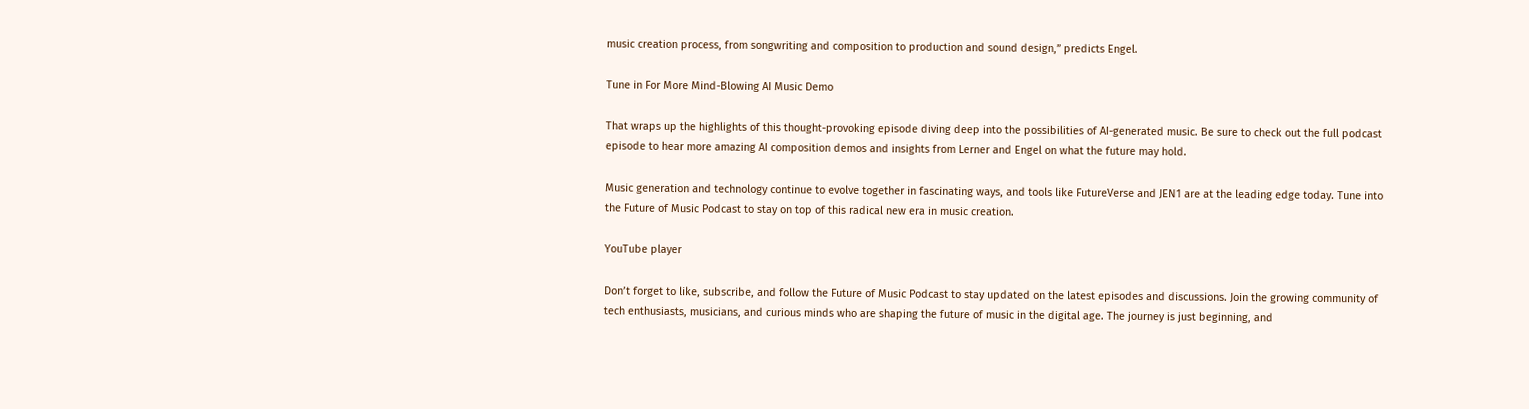music creation process, from songwriting and composition to production and sound design,” predicts Engel.

Tune in For More Mind-Blowing AI Music Demo

That wraps up the highlights of this thought-provoking episode diving deep into the possibilities of AI-generated music. Be sure to check out the full podcast episode to hear more amazing AI composition demos and insights from Lerner and Engel on what the future may hold.

Music generation and technology continue to evolve together in fascinating ways, and tools like FutureVerse and JEN1 are at the leading edge today. Tune into the Future of Music Podcast to stay on top of this radical new era in music creation.

YouTube player

Don’t forget to like, subscribe, and follow the Future of Music Podcast to stay updated on the latest episodes and discussions. Join the growing community of tech enthusiasts, musicians, and curious minds who are shaping the future of music in the digital age. The journey is just beginning, and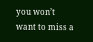you won’t want to miss a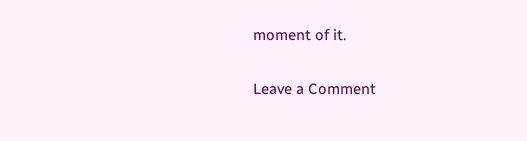moment of it.

Leave a Comment